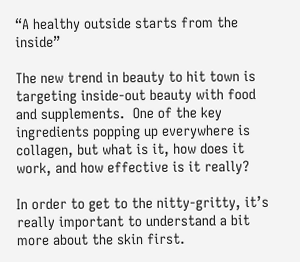“A healthy outside starts from the inside”

The new trend in beauty to hit town is targeting inside-out beauty with food and supplements.  One of the key ingredients popping up everywhere is collagen, but what is it, how does it work, and how effective is it really?

In order to get to the nitty-gritty, it’s really important to understand a bit more about the skin first.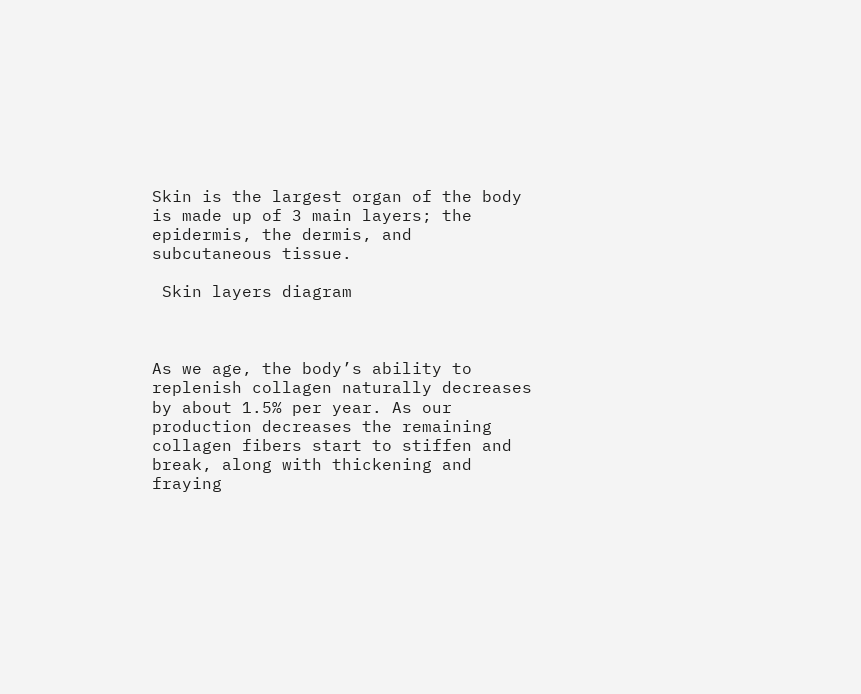Skin is the largest organ of the body is made up of 3 main layers; the epidermis, the dermis, and subcutaneous tissue.

 Skin layers diagram



As we age, the body’s ability to replenish collagen naturally decreases by about 1.5% per year. As our production decreases the remaining collagen fibers start to stiffen and break, along with thickening and fraying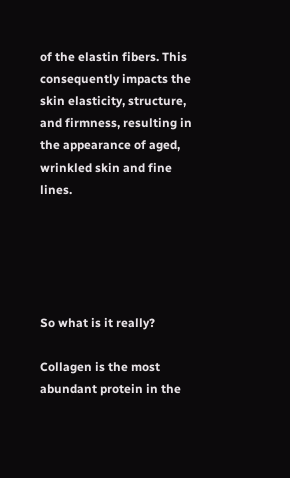of the elastin fibers. This consequently impacts the skin elasticity, structure, and firmness, resulting in the appearance of aged, wrinkled skin and fine lines.





So what is it really?

Collagen is the most abundant protein in the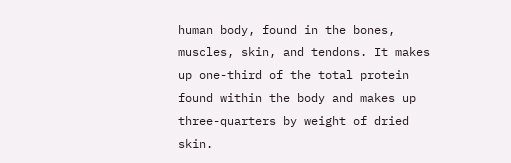human body, found in the bones, muscles, skin, and tendons. It makes up one-third of the total protein found within the body and makes up three-quarters by weight of dried skin.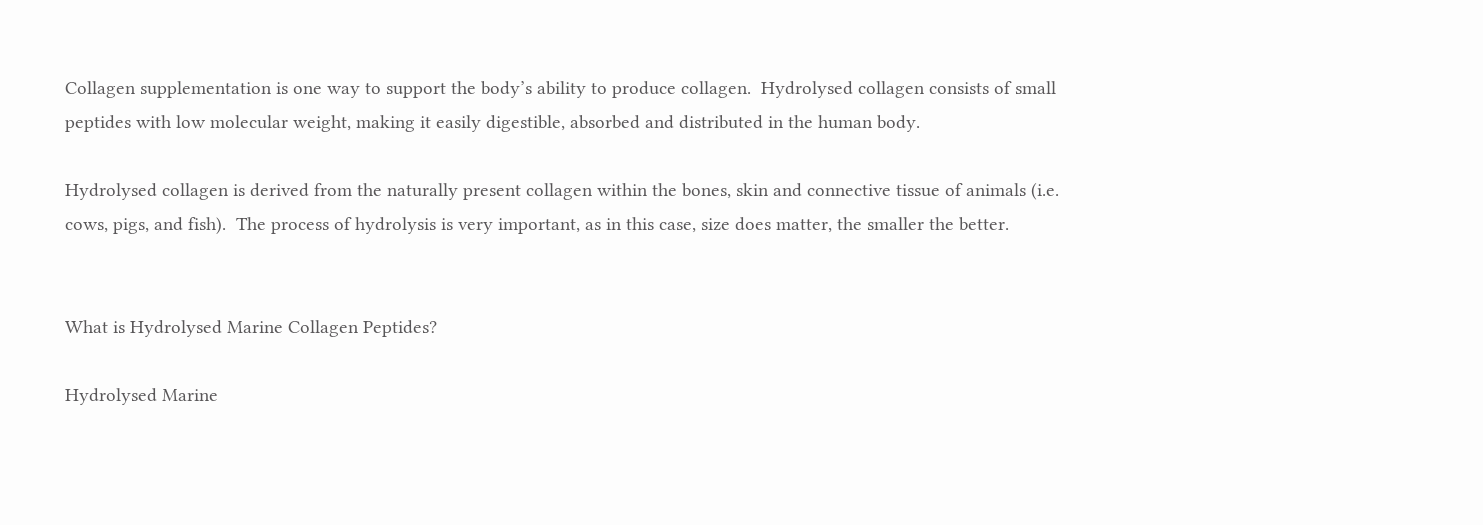Collagen supplementation is one way to support the body’s ability to produce collagen.  Hydrolysed collagen consists of small peptides with low molecular weight, making it easily digestible, absorbed and distributed in the human body.

Hydrolysed collagen is derived from the naturally present collagen within the bones, skin and connective tissue of animals (i.e. cows, pigs, and fish).  The process of hydrolysis is very important, as in this case, size does matter, the smaller the better.


What is Hydrolysed Marine Collagen Peptides?

Hydrolysed Marine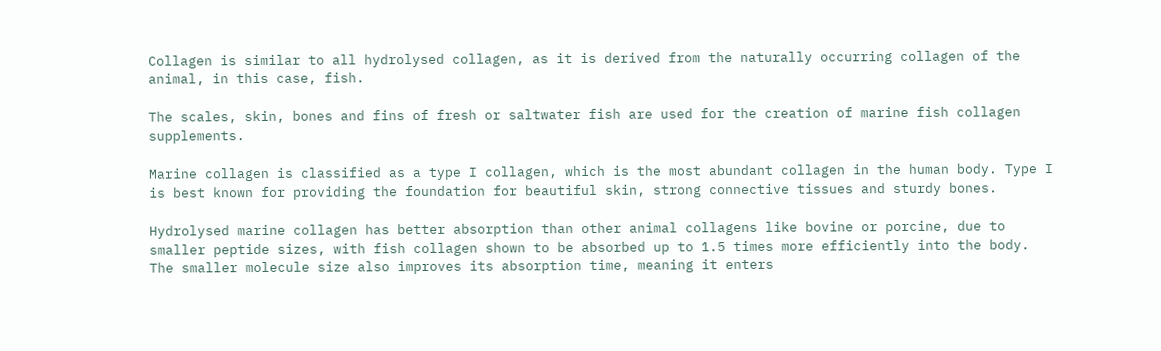Collagen is similar to all hydrolysed collagen, as it is derived from the naturally occurring collagen of the animal, in this case, fish.

The scales, skin, bones and fins of fresh or saltwater fish are used for the creation of marine fish collagen supplements.

Marine collagen is classified as a type I collagen, which is the most abundant collagen in the human body. Type I is best known for providing the foundation for beautiful skin, strong connective tissues and sturdy bones.

Hydrolysed marine collagen has better absorption than other animal collagens like bovine or porcine, due to smaller peptide sizes, with fish collagen shown to be absorbed up to 1.5 times more efficiently into the body.  The smaller molecule size also improves its absorption time, meaning it enters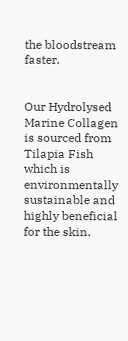the bloodstream faster.


Our Hydrolysed Marine Collagen is sourced from Tilapia Fish which is environmentally sustainable and highly beneficial for the skin.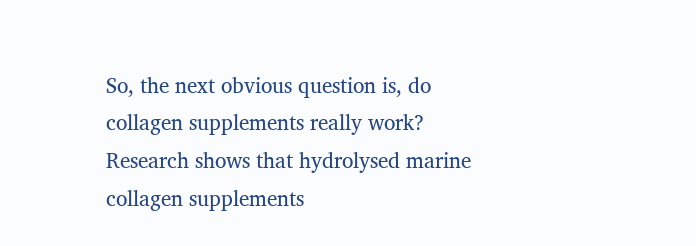So, the next obvious question is, do collagen supplements really work?  Research shows that hydrolysed marine collagen supplements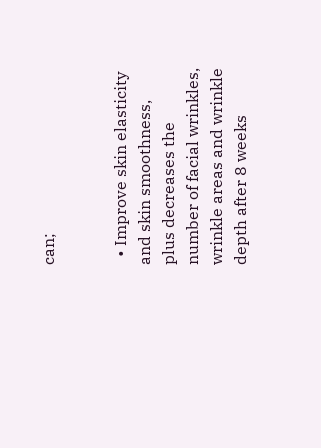can;


  • Improve skin elasticity and skin smoothness, plus decreases the number of facial wrinkles, wrinkle areas and wrinkle depth after 8 weeks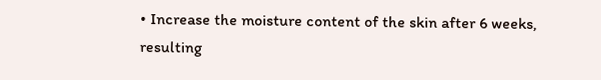• Increase the moisture content of the skin after 6 weeks, resulting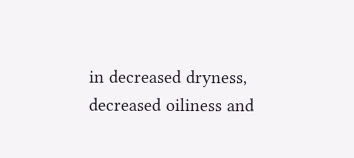in decreased dryness, decreased oiliness and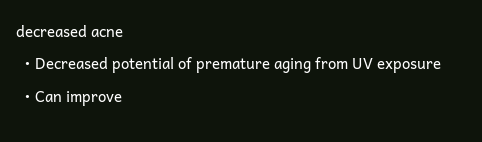decreased acne
  • Decreased potential of premature aging from UV exposure
  • Can improve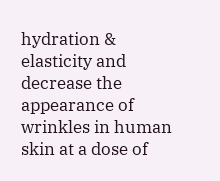hydration & elasticity and decrease the appearance of wrinkles in human skin at a dose of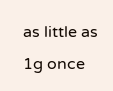as little as 1g once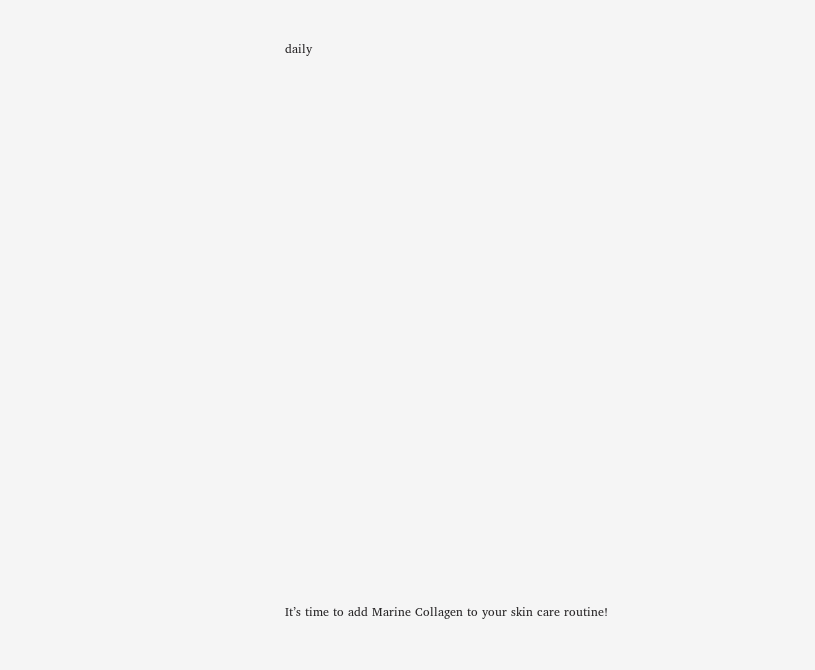daily































It’s time to add Marine Collagen to your skin care routine!